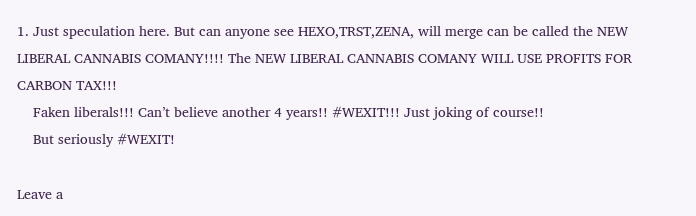1. Just speculation here. But can anyone see HEXO,TRST,ZENA, will merge can be called the NEW LIBERAL CANNABIS COMANY!!!! The NEW LIBERAL CANNABIS COMANY WILL USE PROFITS FOR CARBON TAX!!!
    Faken liberals!!! Can’t believe another 4 years!! #WEXIT!!! Just joking of course!!
    But seriously #WEXIT!

Leave a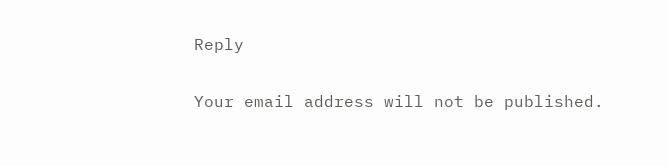Reply

Your email address will not be published.